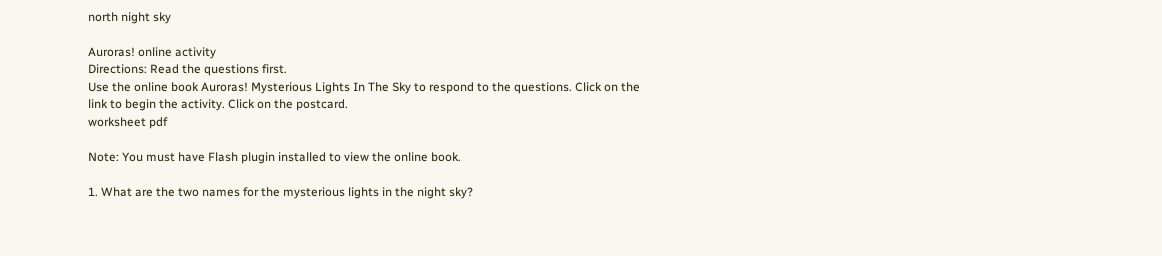north night sky

Auroras! online activity
Directions: Read the questions first.
Use the online book Auroras! Mysterious Lights In The Sky to respond to the questions. Click on the link to begin the activity. Click on the postcard.
worksheet pdf

Note: You must have Flash plugin installed to view the online book.

1. What are the two names for the mysterious lights in the night sky?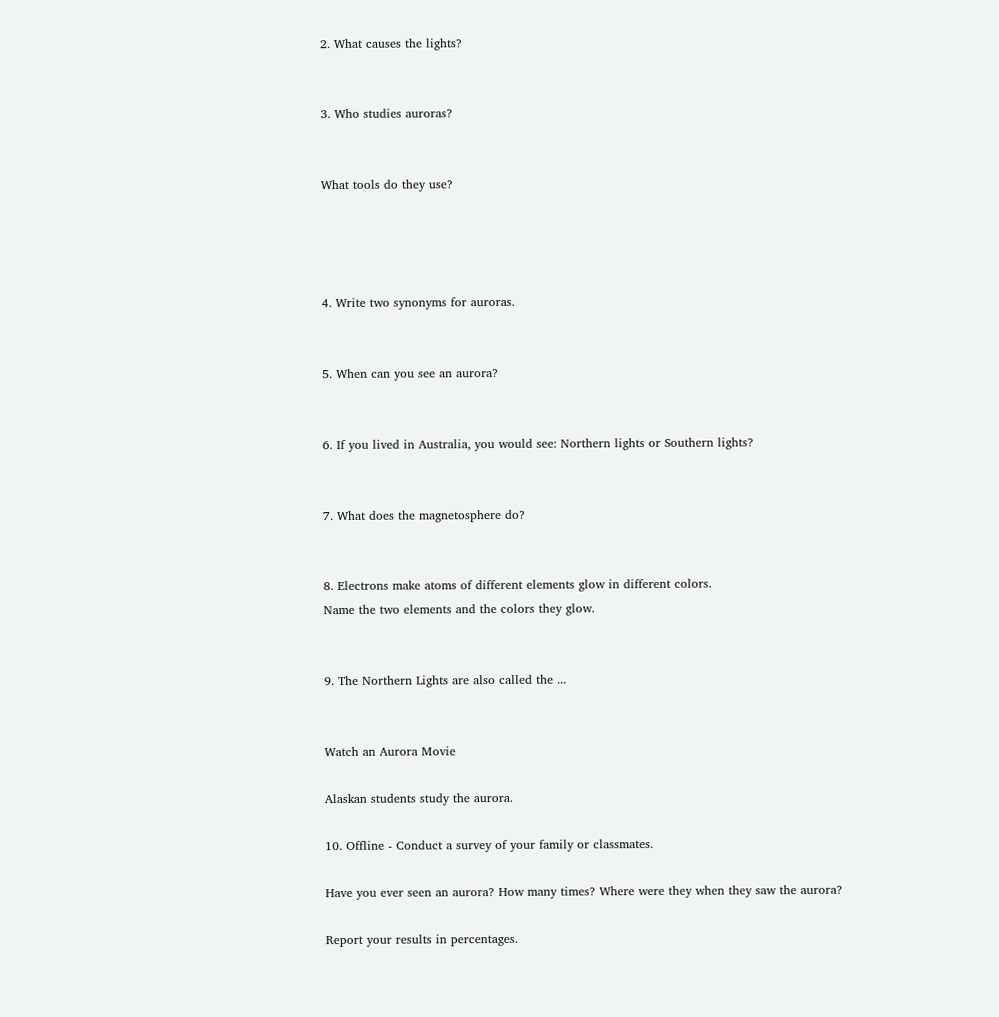2. What causes the lights?


3. Who studies auroras?


What tools do they use?




4. Write two synonyms for auroras.


5. When can you see an aurora?


6. If you lived in Australia, you would see: Northern lights or Southern lights?


7. What does the magnetosphere do?


8. Electrons make atoms of different elements glow in different colors.
Name the two elements and the colors they glow.


9. The Northern Lights are also called the ...


Watch an Aurora Movie

Alaskan students study the aurora.

10. Offline - Conduct a survey of your family or classmates.

Have you ever seen an aurora? How many times? Where were they when they saw the aurora?

Report your results in percentages.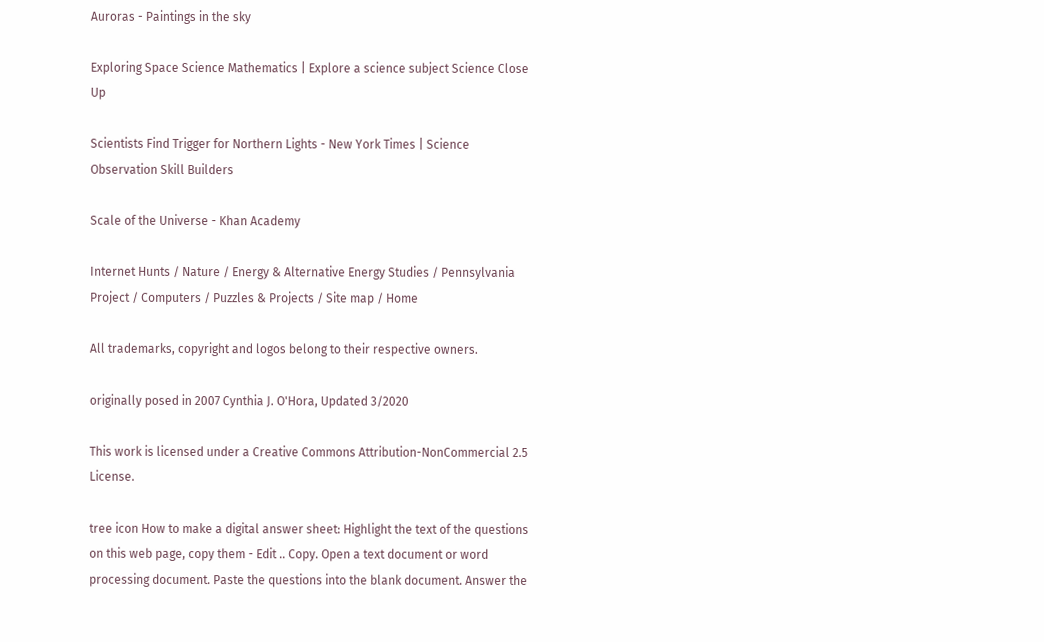Auroras - Paintings in the sky

Exploring Space Science Mathematics | Explore a science subject Science Close Up

Scientists Find Trigger for Northern Lights - New York Times | Science Observation Skill Builders

Scale of the Universe - Khan Academy

Internet Hunts / Nature / Energy & Alternative Energy Studies / Pennsylvania Project / Computers / Puzzles & Projects / Site map / Home

All trademarks, copyright and logos belong to their respective owners.

originally posed in 2007 Cynthia J. O'Hora, Updated 3/2020

This work is licensed under a Creative Commons Attribution-NonCommercial 2.5 License.

tree icon How to make a digital answer sheet: Highlight the text of the questions on this web page, copy them - Edit .. Copy. Open a text document or word processing document. Paste the questions into the blank document. Answer the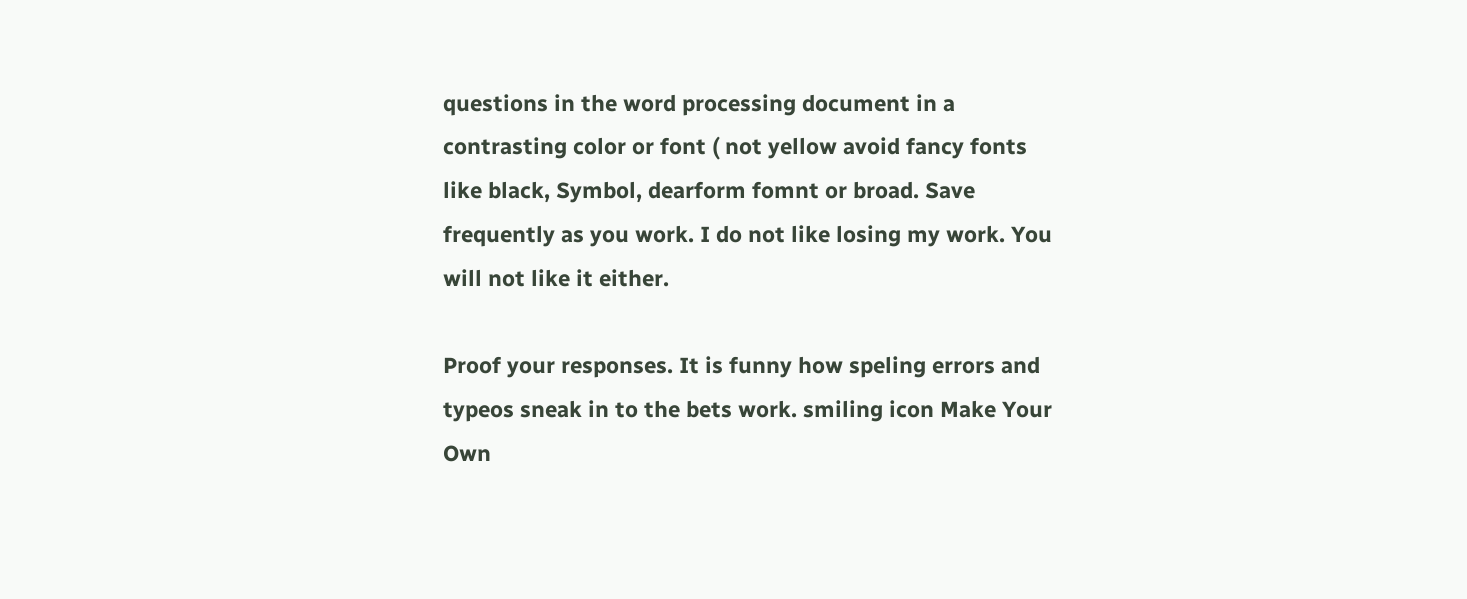questions in the word processing document in a contrasting color or font ( not yellow avoid fancy fonts like black, Symbol, dearform fomnt or broad. Save frequently as you work. I do not like losing my work. You will not like it either.

Proof your responses. It is funny how speling errors and typeos sneak in to the bets work. smiling icon Make Your Own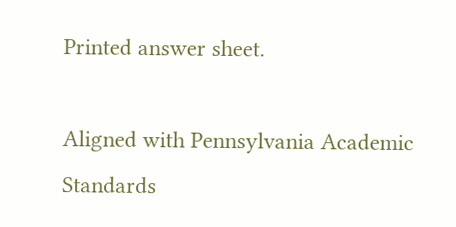Printed answer sheet.

Aligned with Pennsylvania Academic Standards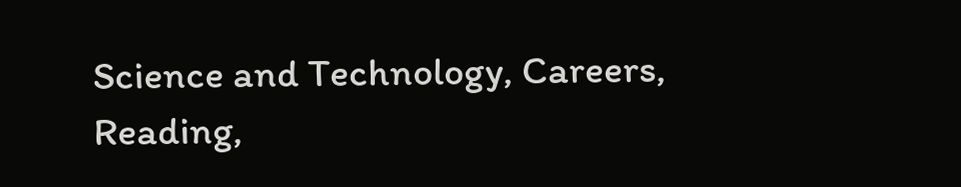Science and Technology, Careers, Reading,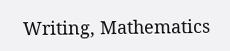Writing, Mathematics